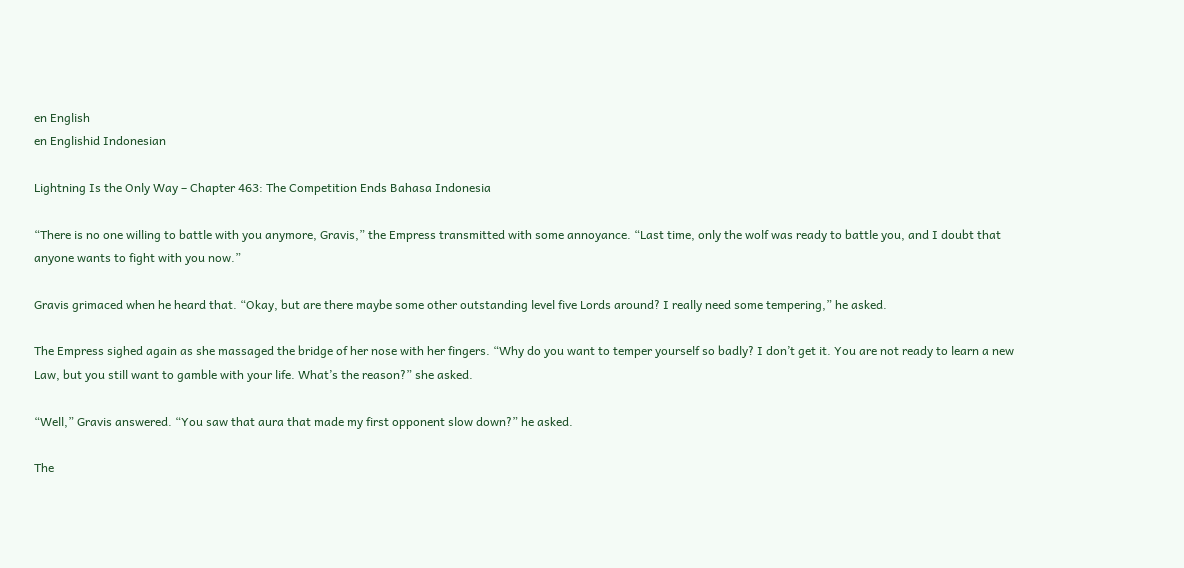en English
en Englishid Indonesian

Lightning Is the Only Way – Chapter 463: The Competition Ends Bahasa Indonesia

“There is no one willing to battle with you anymore, Gravis,” the Empress transmitted with some annoyance. “Last time, only the wolf was ready to battle you, and I doubt that anyone wants to fight with you now.”

Gravis grimaced when he heard that. “Okay, but are there maybe some other outstanding level five Lords around? I really need some tempering,” he asked.

The Empress sighed again as she massaged the bridge of her nose with her fingers. “Why do you want to temper yourself so badly? I don’t get it. You are not ready to learn a new Law, but you still want to gamble with your life. What’s the reason?” she asked.

“Well,” Gravis answered. “You saw that aura that made my first opponent slow down?” he asked.

The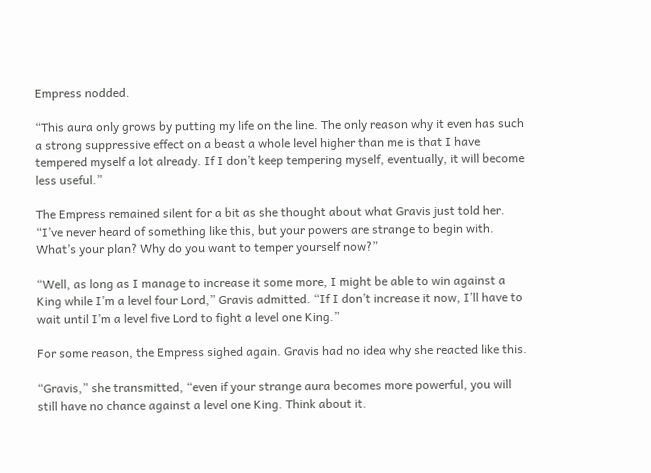Empress nodded.

“This aura only grows by putting my life on the line. The only reason why it even has such a strong suppressive effect on a beast a whole level higher than me is that I have tempered myself a lot already. If I don’t keep tempering myself, eventually, it will become less useful.”

The Empress remained silent for a bit as she thought about what Gravis just told her. “I’ve never heard of something like this, but your powers are strange to begin with. What’s your plan? Why do you want to temper yourself now?”

“Well, as long as I manage to increase it some more, I might be able to win against a King while I’m a level four Lord,” Gravis admitted. “If I don’t increase it now, I’ll have to wait until I’m a level five Lord to fight a level one King.”

For some reason, the Empress sighed again. Gravis had no idea why she reacted like this.

“Gravis,” she transmitted, “even if your strange aura becomes more powerful, you will still have no chance against a level one King. Think about it.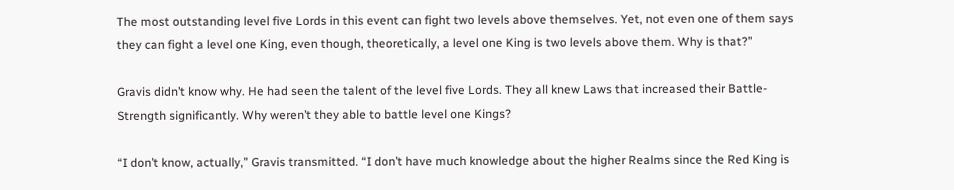The most outstanding level five Lords in this event can fight two levels above themselves. Yet, not even one of them says they can fight a level one King, even though, theoretically, a level one King is two levels above them. Why is that?”

Gravis didn’t know why. He had seen the talent of the level five Lords. They all knew Laws that increased their Battle-Strength significantly. Why weren’t they able to battle level one Kings?

“I don’t know, actually,” Gravis transmitted. “I don’t have much knowledge about the higher Realms since the Red King is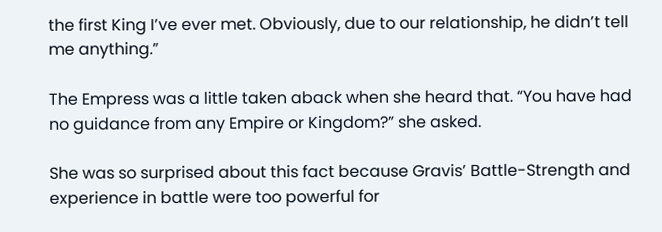the first King I’ve ever met. Obviously, due to our relationship, he didn’t tell me anything.”

The Empress was a little taken aback when she heard that. “You have had no guidance from any Empire or Kingdom?” she asked.

She was so surprised about this fact because Gravis’ Battle-Strength and experience in battle were too powerful for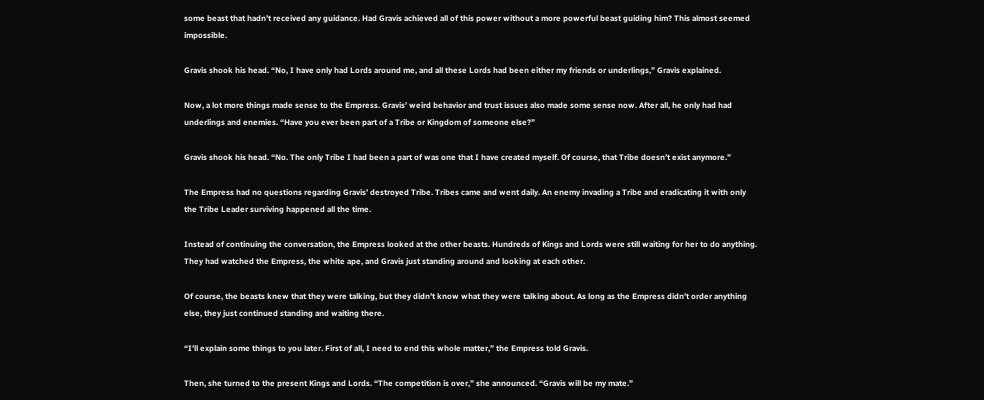some beast that hadn’t received any guidance. Had Gravis achieved all of this power without a more powerful beast guiding him? This almost seemed impossible.

Gravis shook his head. “No, I have only had Lords around me, and all these Lords had been either my friends or underlings,” Gravis explained.

Now, a lot more things made sense to the Empress. Gravis’ weird behavior and trust issues also made some sense now. After all, he only had had underlings and enemies. “Have you ever been part of a Tribe or Kingdom of someone else?”

Gravis shook his head. “No. The only Tribe I had been a part of was one that I have created myself. Of course, that Tribe doesn’t exist anymore.”

The Empress had no questions regarding Gravis’ destroyed Tribe. Tribes came and went daily. An enemy invading a Tribe and eradicating it with only the Tribe Leader surviving happened all the time.

Instead of continuing the conversation, the Empress looked at the other beasts. Hundreds of Kings and Lords were still waiting for her to do anything. They had watched the Empress, the white ape, and Gravis just standing around and looking at each other.

Of course, the beasts knew that they were talking, but they didn’t know what they were talking about. As long as the Empress didn’t order anything else, they just continued standing and waiting there.

“I’ll explain some things to you later. First of all, I need to end this whole matter,” the Empress told Gravis.

Then, she turned to the present Kings and Lords. “The competition is over,” she announced. “Gravis will be my mate.”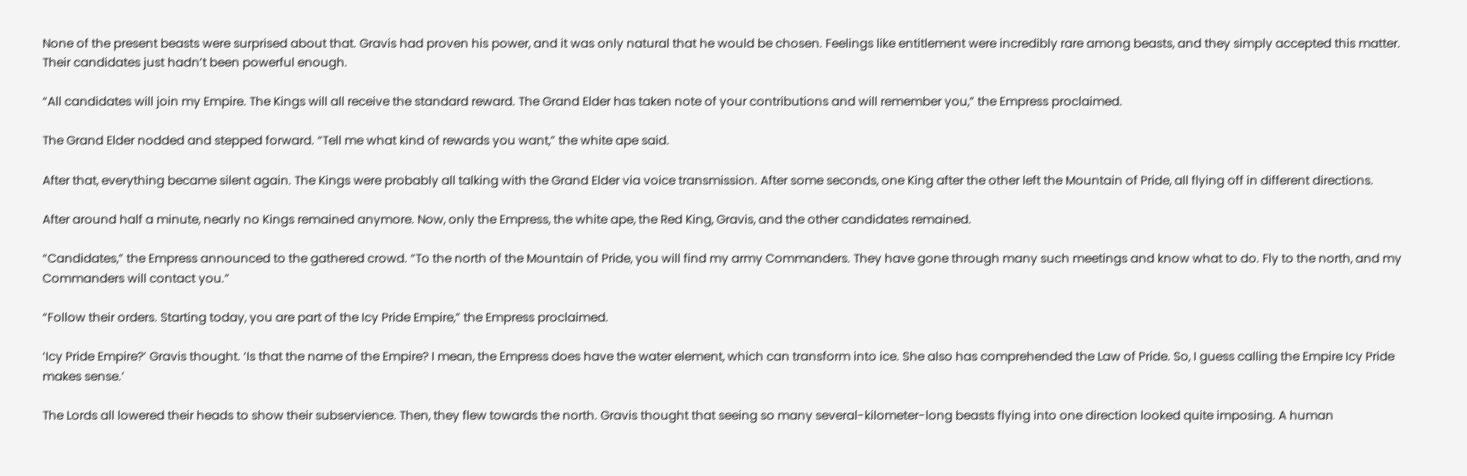None of the present beasts were surprised about that. Gravis had proven his power, and it was only natural that he would be chosen. Feelings like entitlement were incredibly rare among beasts, and they simply accepted this matter. Their candidates just hadn’t been powerful enough.

“All candidates will join my Empire. The Kings will all receive the standard reward. The Grand Elder has taken note of your contributions and will remember you,” the Empress proclaimed.

The Grand Elder nodded and stepped forward. “Tell me what kind of rewards you want,” the white ape said.

After that, everything became silent again. The Kings were probably all talking with the Grand Elder via voice transmission. After some seconds, one King after the other left the Mountain of Pride, all flying off in different directions.

After around half a minute, nearly no Kings remained anymore. Now, only the Empress, the white ape, the Red King, Gravis, and the other candidates remained.

“Candidates,” the Empress announced to the gathered crowd. “To the north of the Mountain of Pride, you will find my army Commanders. They have gone through many such meetings and know what to do. Fly to the north, and my Commanders will contact you.”

“Follow their orders. Starting today, you are part of the Icy Pride Empire,” the Empress proclaimed.

‘Icy Pride Empire?’ Gravis thought. ‘Is that the name of the Empire? I mean, the Empress does have the water element, which can transform into ice. She also has comprehended the Law of Pride. So, I guess calling the Empire Icy Pride makes sense.’

The Lords all lowered their heads to show their subservience. Then, they flew towards the north. Gravis thought that seeing so many several-kilometer-long beasts flying into one direction looked quite imposing. A human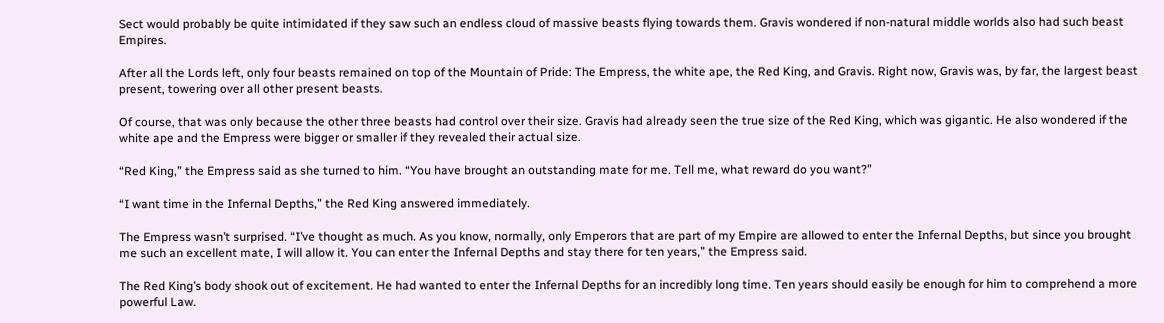Sect would probably be quite intimidated if they saw such an endless cloud of massive beasts flying towards them. Gravis wondered if non-natural middle worlds also had such beast Empires.

After all the Lords left, only four beasts remained on top of the Mountain of Pride: The Empress, the white ape, the Red King, and Gravis. Right now, Gravis was, by far, the largest beast present, towering over all other present beasts.

Of course, that was only because the other three beasts had control over their size. Gravis had already seen the true size of the Red King, which was gigantic. He also wondered if the white ape and the Empress were bigger or smaller if they revealed their actual size.

“Red King,” the Empress said as she turned to him. “You have brought an outstanding mate for me. Tell me, what reward do you want?”

“I want time in the Infernal Depths,” the Red King answered immediately.

The Empress wasn’t surprised. “I’ve thought as much. As you know, normally, only Emperors that are part of my Empire are allowed to enter the Infernal Depths, but since you brought me such an excellent mate, I will allow it. You can enter the Infernal Depths and stay there for ten years,” the Empress said.

The Red King’s body shook out of excitement. He had wanted to enter the Infernal Depths for an incredibly long time. Ten years should easily be enough for him to comprehend a more powerful Law.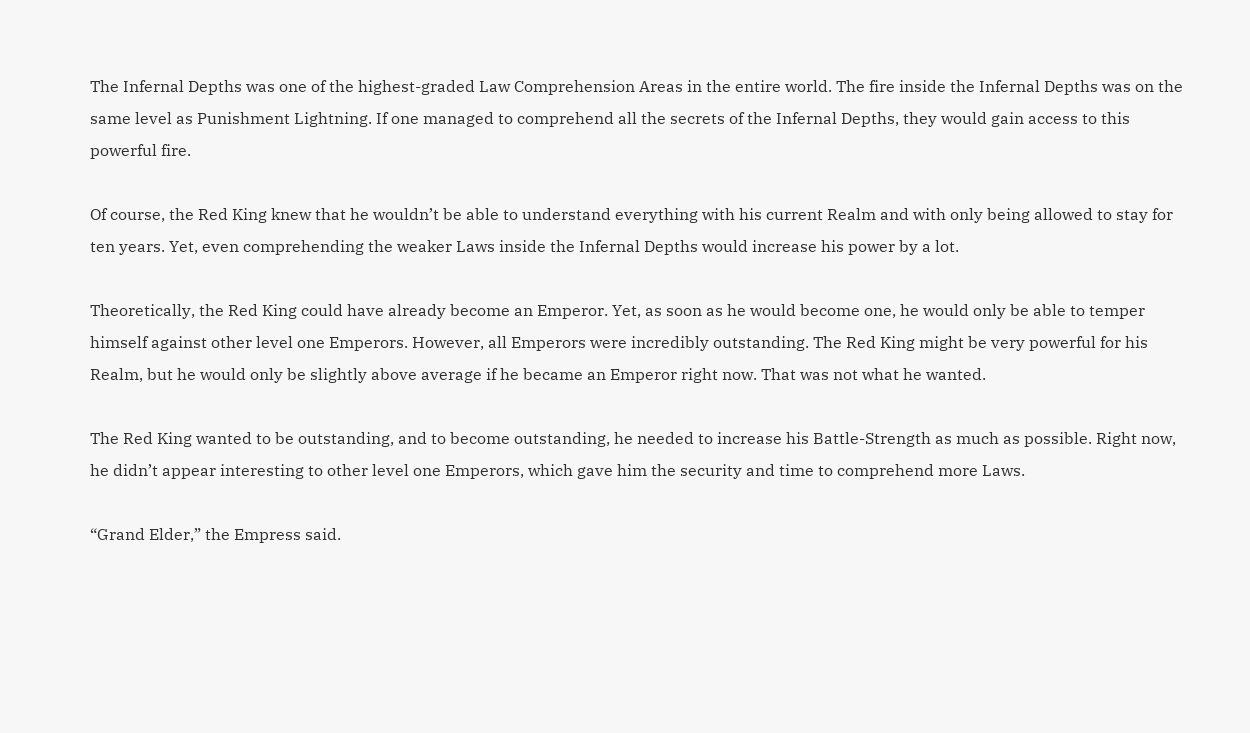The Infernal Depths was one of the highest-graded Law Comprehension Areas in the entire world. The fire inside the Infernal Depths was on the same level as Punishment Lightning. If one managed to comprehend all the secrets of the Infernal Depths, they would gain access to this powerful fire.

Of course, the Red King knew that he wouldn’t be able to understand everything with his current Realm and with only being allowed to stay for ten years. Yet, even comprehending the weaker Laws inside the Infernal Depths would increase his power by a lot.

Theoretically, the Red King could have already become an Emperor. Yet, as soon as he would become one, he would only be able to temper himself against other level one Emperors. However, all Emperors were incredibly outstanding. The Red King might be very powerful for his Realm, but he would only be slightly above average if he became an Emperor right now. That was not what he wanted.

The Red King wanted to be outstanding, and to become outstanding, he needed to increase his Battle-Strength as much as possible. Right now, he didn’t appear interesting to other level one Emperors, which gave him the security and time to comprehend more Laws.

“Grand Elder,” the Empress said.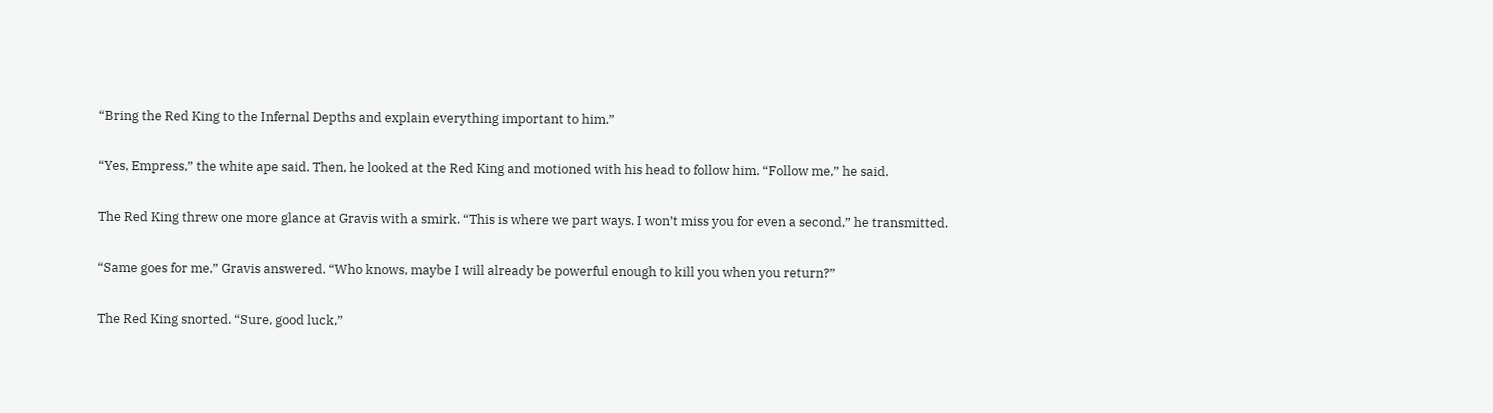“Bring the Red King to the Infernal Depths and explain everything important to him.”

“Yes, Empress,” the white ape said. Then, he looked at the Red King and motioned with his head to follow him. “Follow me,” he said.

The Red King threw one more glance at Gravis with a smirk. “This is where we part ways. I won’t miss you for even a second,” he transmitted.

“Same goes for me,” Gravis answered. “Who knows, maybe I will already be powerful enough to kill you when you return?”

The Red King snorted. “Sure, good luck,”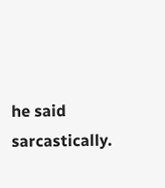he said sarcastically.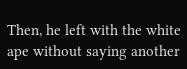Then, he left with the white ape without saying another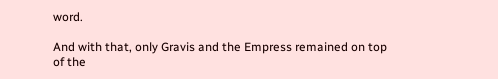word.

And with that, only Gravis and the Empress remained on top of the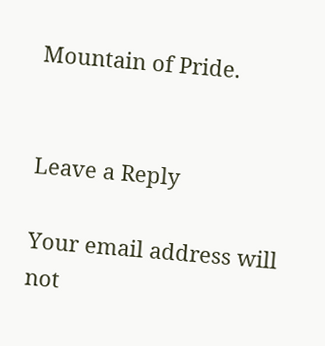Mountain of Pride.


Leave a Reply

Your email address will not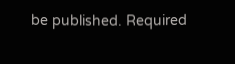be published. Required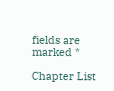fields are marked *

Chapter List